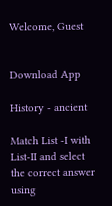Welcome, Guest


Download App

History - ancient

Match List -I with List-II and select the correct answer using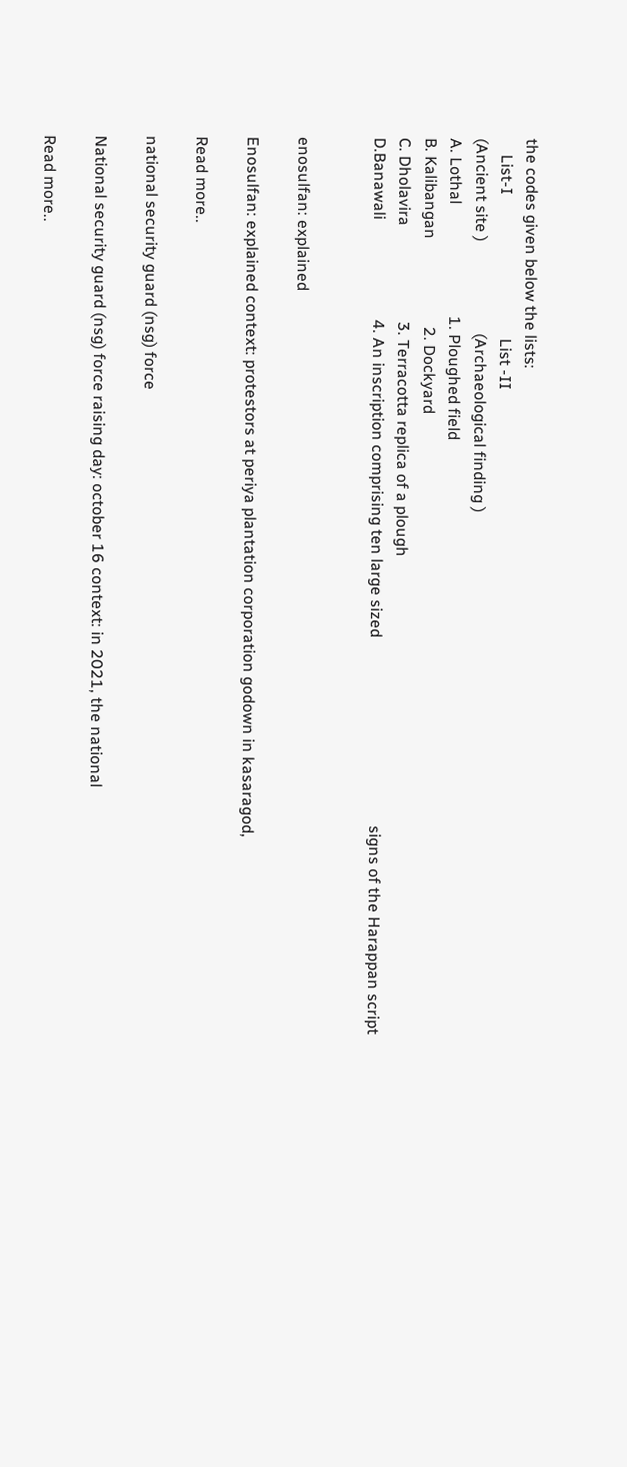the codes given below the lists:
    List-I                                    List -II
(Ancient site )                       (Archaeological finding )
A. Lothal                            1. Ploughed field
B. Kalibangan                      2. Dockyard
C. Dholavira                        3. Terracotta replica of a plough
D.Banawali                         4. An inscription comprising ten large sized                                               signs of the Harappan script


enosulfan: explained

Enosulfan: explained context: protestors at periya plantation corporation godown in kasaragod,

Read more..

national security guard (nsg) force

National security guard (nsg) force raising day: october 16 context: in 2021, the national

Read more..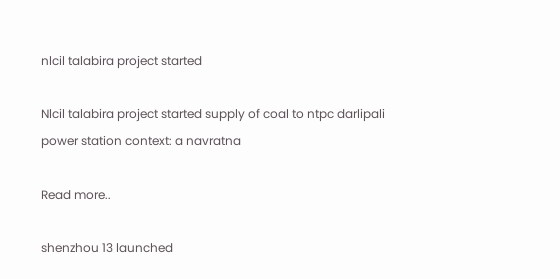nlcil talabira project started

Nlcil talabira project started supply of coal to ntpc darlipali power station context: a navratna

Read more..

shenzhou 13 launched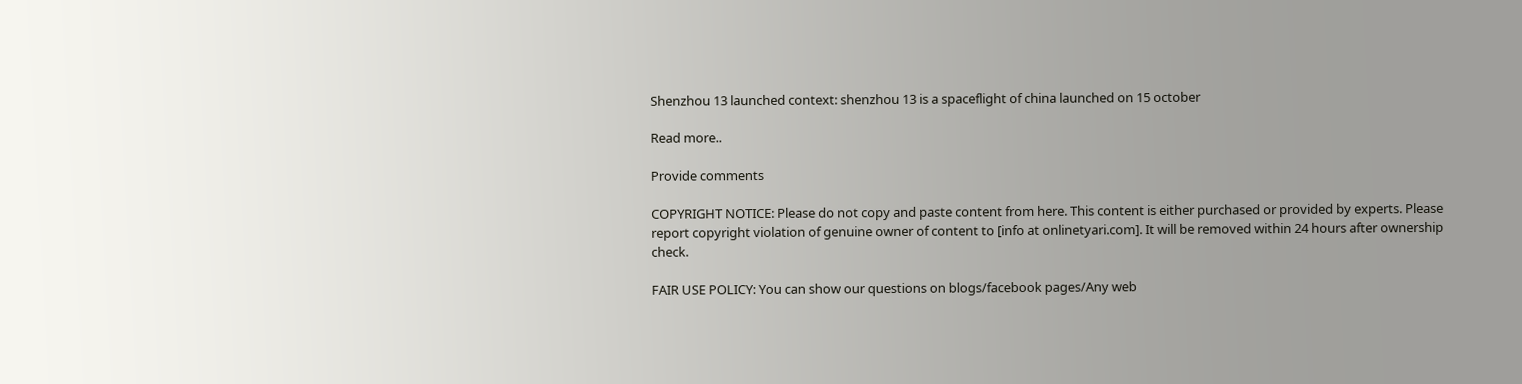Shenzhou 13 launched context: shenzhou 13 is a spaceflight of china launched on 15 october

Read more..

Provide comments

COPYRIGHT NOTICE: Please do not copy and paste content from here. This content is either purchased or provided by experts. Please report copyright violation of genuine owner of content to [info at onlinetyari.com]. It will be removed within 24 hours after ownership check.

FAIR USE POLICY: You can show our questions on blogs/facebook pages/Any web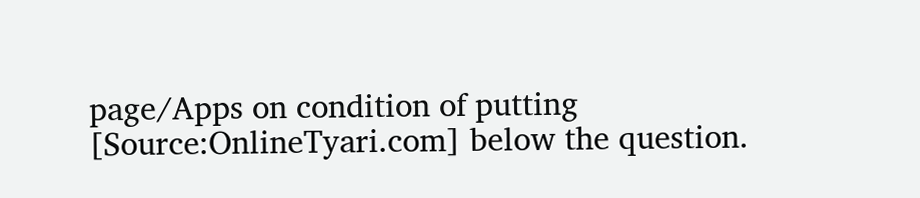page/Apps on condition of putting [Source:OnlineTyari.com] below the question.